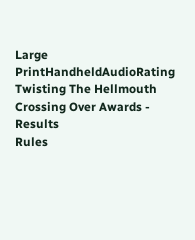Large PrintHandheldAudioRating
Twisting The Hellmouth Crossing Over Awards - Results
Rules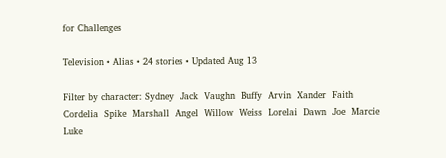for Challenges

Television • Alias • 24 stories • Updated Aug 13

Filter by character: Sydney  Jack  Vaughn  Buffy  Arvin  Xander  Faith  Cordelia  Spike  Marshall  Angel  Willow  Weiss  Lorelai  Dawn  Joe  Marcie  Luke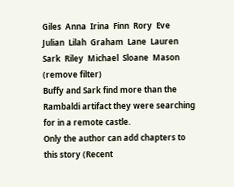Giles  Anna  Irina  Finn  Rory  Eve  Julian  Lilah  Graham  Lane  Lauren  Sark  Riley  Michael  Sloane  Mason  (remove filter)
Buffy and Sark find more than the Rambaldi artifact they were searching for in a remote castle.
Only the author can add chapters to this story (Recent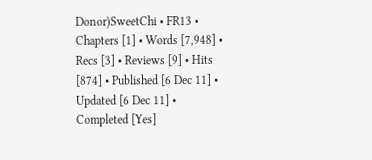Donor)SweetChi • FR13 • Chapters [1] • Words [7,948] • Recs [3] • Reviews [9] • Hits [874] • Published [6 Dec 11] • Updated [6 Dec 11] • Completed [Yes]